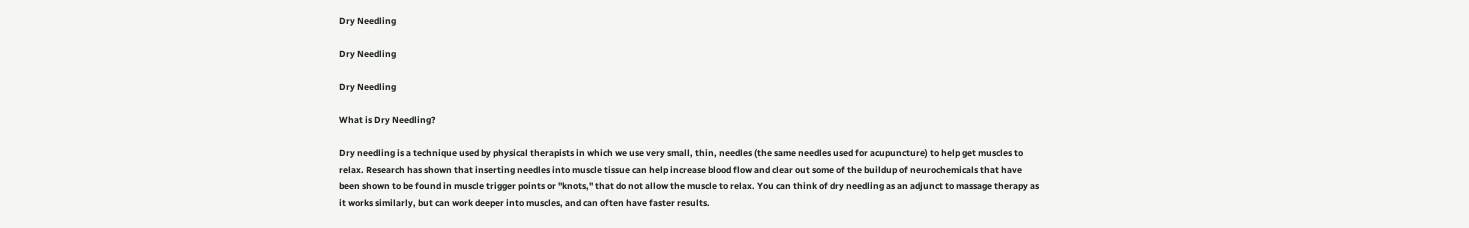Dry Needling

Dry Needling

Dry Needling

What is Dry Needling?

Dry needling is a technique used by physical therapists in which we use very small, thin, needles (the same needles used for acupuncture) to help get muscles to relax. Research has shown that inserting needles into muscle tissue can help increase blood flow and clear out some of the buildup of neurochemicals that have been shown to be found in muscle trigger points or "knots," that do not allow the muscle to relax. You can think of dry needling as an adjunct to massage therapy as it works similarly, but can work deeper into muscles, and can often have faster results.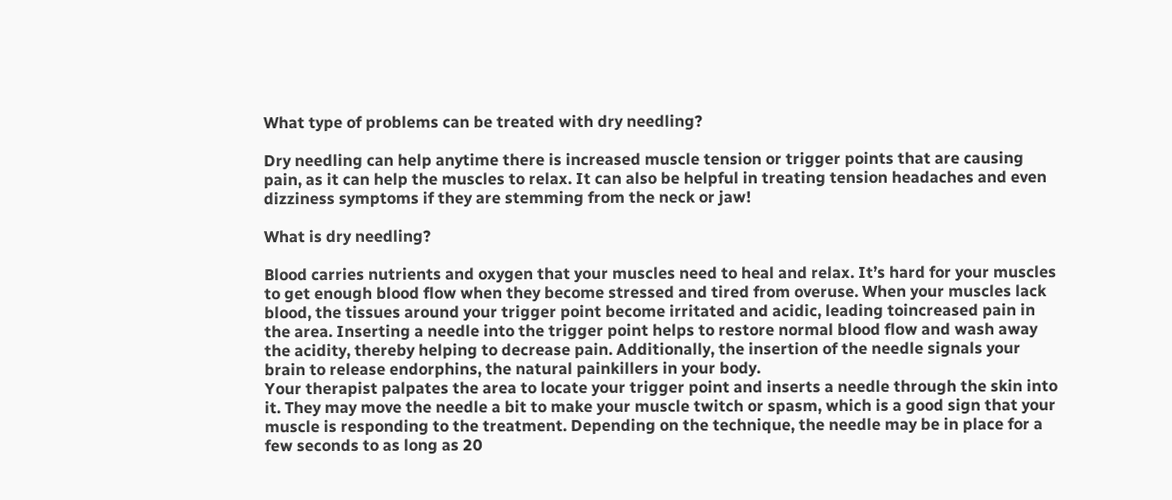What type of problems can be treated with dry needling?

Dry needling can help anytime there is increased muscle tension or trigger points that are causing pain, as it can help the muscles to relax. It can also be helpful in treating tension headaches and even dizziness symptoms if they are stemming from the neck or jaw!

What is dry needling?

Blood carries nutrients and oxygen that your muscles need to heal and relax. It’s hard for your muscles to get enough blood flow when they become stressed and tired from overuse. When your muscles lack blood, the tissues around your trigger point become irritated and acidic, leading toincreased pain in the area. Inserting a needle into the trigger point helps to restore normal blood flow and wash away the acidity, thereby helping to decrease pain. Additionally, the insertion of the needle signals your brain to release endorphins, the natural painkillers in your body.
Your therapist palpates the area to locate your trigger point and inserts a needle through the skin into it. They may move the needle a bit to make your muscle twitch or spasm, which is a good sign that your muscle is responding to the treatment. Depending on the technique, the needle may be in place for a few seconds to as long as 20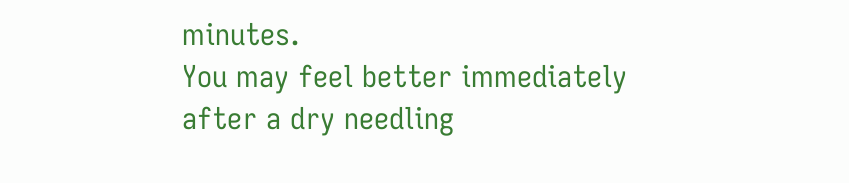minutes.
You may feel better immediately after a dry needling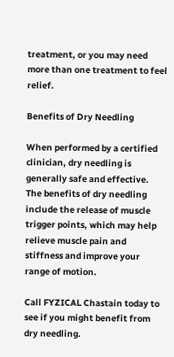treatment, or you may need more than one treatment to feel relief.

Benefits of Dry Needling

When performed by a certified clinician, dry needling is generally safe and effective. The benefits of dry needling include the release of muscle trigger points, which may help relieve muscle pain and stiffness and improve your range of motion.

Call FYZICAL Chastain today to see if you might benefit from dry needling.